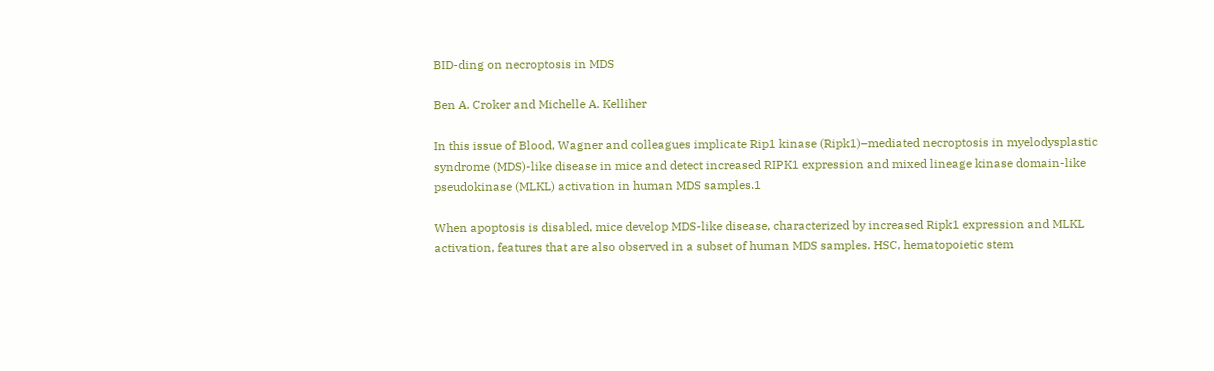BID-ding on necroptosis in MDS

Ben A. Croker and Michelle A. Kelliher

In this issue of Blood, Wagner and colleagues implicate Rip1 kinase (Ripk1)–mediated necroptosis in myelodysplastic syndrome (MDS)-like disease in mice and detect increased RIPK1 expression and mixed lineage kinase domain-like pseudokinase (MLKL) activation in human MDS samples.1

When apoptosis is disabled, mice develop MDS-like disease, characterized by increased Ripk1 expression and MLKL activation, features that are also observed in a subset of human MDS samples. HSC, hematopoietic stem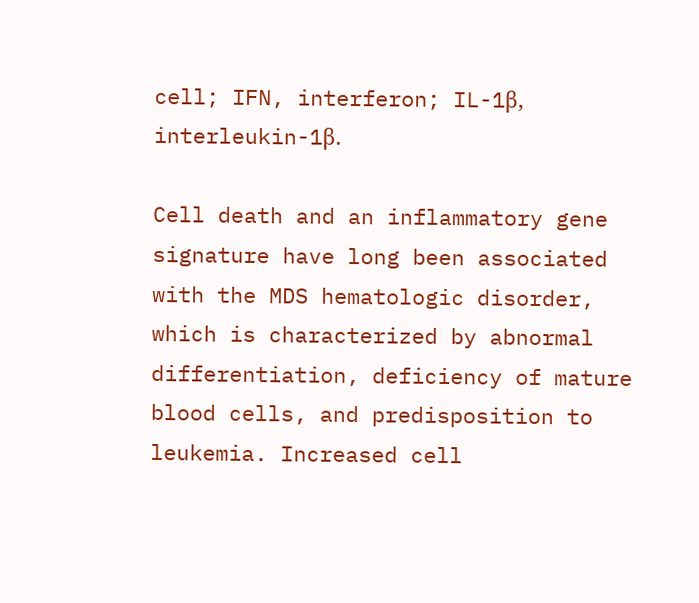cell; IFN, interferon; IL-1β, interleukin-1β.

Cell death and an inflammatory gene signature have long been associated with the MDS hematologic disorder, which is characterized by abnormal differentiation, deficiency of mature blood cells, and predisposition to leukemia. Increased cell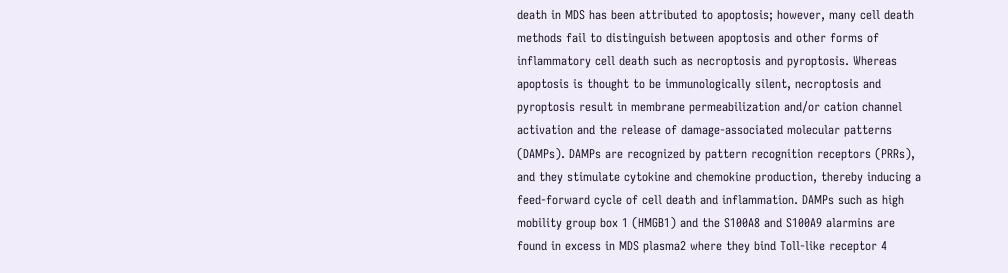death in MDS has been attributed to apoptosis; however, many cell death methods fail to distinguish between apoptosis and other forms of inflammatory cell death such as necroptosis and pyroptosis. Whereas apoptosis is thought to be immunologically silent, necroptosis and pyroptosis result in membrane permeabilization and/or cation channel activation and the release of damage-associated molecular patterns (DAMPs). DAMPs are recognized by pattern recognition receptors (PRRs), and they stimulate cytokine and chemokine production, thereby inducing a feed-forward cycle of cell death and inflammation. DAMPs such as high mobility group box 1 (HMGB1) and the S100A8 and S100A9 alarmins are found in excess in MDS plasma2 where they bind Toll-like receptor 4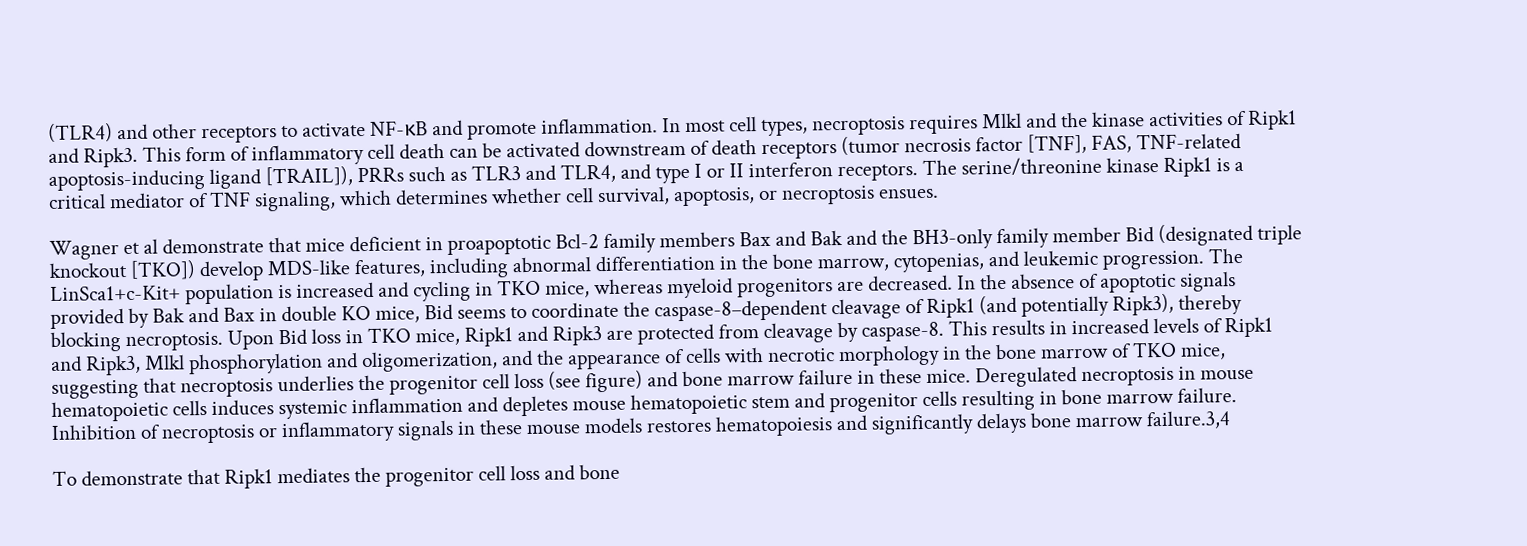(TLR4) and other receptors to activate NF-κB and promote inflammation. In most cell types, necroptosis requires Mlkl and the kinase activities of Ripk1 and Ripk3. This form of inflammatory cell death can be activated downstream of death receptors (tumor necrosis factor [TNF], FAS, TNF-related apoptosis-inducing ligand [TRAIL]), PRRs such as TLR3 and TLR4, and type I or II interferon receptors. The serine/threonine kinase Ripk1 is a critical mediator of TNF signaling, which determines whether cell survival, apoptosis, or necroptosis ensues.

Wagner et al demonstrate that mice deficient in proapoptotic Bcl-2 family members Bax and Bak and the BH3-only family member Bid (designated triple knockout [TKO]) develop MDS-like features, including abnormal differentiation in the bone marrow, cytopenias, and leukemic progression. The LinSca1+c-Kit+ population is increased and cycling in TKO mice, whereas myeloid progenitors are decreased. In the absence of apoptotic signals provided by Bak and Bax in double KO mice, Bid seems to coordinate the caspase-8–dependent cleavage of Ripk1 (and potentially Ripk3), thereby blocking necroptosis. Upon Bid loss in TKO mice, Ripk1 and Ripk3 are protected from cleavage by caspase-8. This results in increased levels of Ripk1 and Ripk3, Mlkl phosphorylation and oligomerization, and the appearance of cells with necrotic morphology in the bone marrow of TKO mice, suggesting that necroptosis underlies the progenitor cell loss (see figure) and bone marrow failure in these mice. Deregulated necroptosis in mouse hematopoietic cells induces systemic inflammation and depletes mouse hematopoietic stem and progenitor cells resulting in bone marrow failure. Inhibition of necroptosis or inflammatory signals in these mouse models restores hematopoiesis and significantly delays bone marrow failure.3,4

To demonstrate that Ripk1 mediates the progenitor cell loss and bone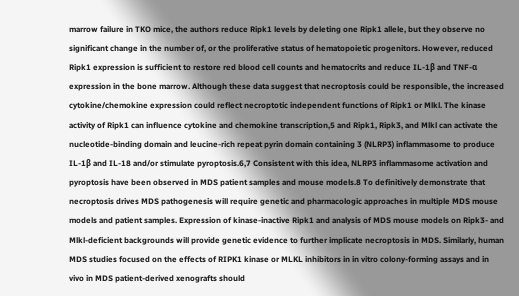marrow failure in TKO mice, the authors reduce Ripk1 levels by deleting one Ripk1 allele, but they observe no significant change in the number of, or the proliferative status of hematopoietic progenitors. However, reduced Ripk1 expression is sufficient to restore red blood cell counts and hematocrits and reduce IL-1β and TNF-α expression in the bone marrow. Although these data suggest that necroptosis could be responsible, the increased cytokine/chemokine expression could reflect necroptotic independent functions of Ripk1 or Mlkl. The kinase activity of Ripk1 can influence cytokine and chemokine transcription,5 and Ripk1, Ripk3, and Mlkl can activate the nucleotide-binding domain and leucine-rich repeat pyrin domain containing 3 (NLRP3) inflammasome to produce IL-1β and IL-18 and/or stimulate pyroptosis.6,7 Consistent with this idea, NLRP3 inflammasome activation and pyroptosis have been observed in MDS patient samples and mouse models.8 To definitively demonstrate that necroptosis drives MDS pathogenesis will require genetic and pharmacologic approaches in multiple MDS mouse models and patient samples. Expression of kinase-inactive Ripk1 and analysis of MDS mouse models on Ripk3- and Mlkl-deficient backgrounds will provide genetic evidence to further implicate necroptosis in MDS. Similarly, human MDS studies focused on the effects of RIPK1 kinase or MLKL inhibitors in in vitro colony-forming assays and in vivo in MDS patient-derived xenografts should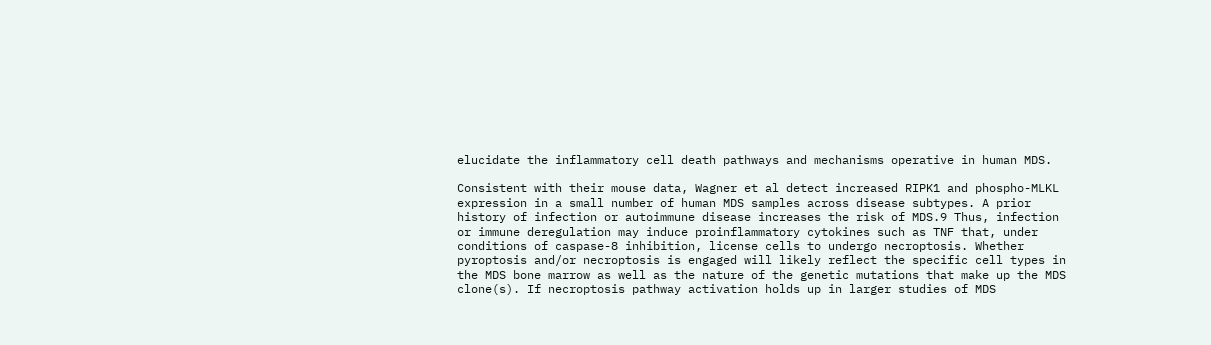elucidate the inflammatory cell death pathways and mechanisms operative in human MDS.

Consistent with their mouse data, Wagner et al detect increased RIPK1 and phospho-MLKL expression in a small number of human MDS samples across disease subtypes. A prior history of infection or autoimmune disease increases the risk of MDS.9 Thus, infection or immune deregulation may induce proinflammatory cytokines such as TNF that, under conditions of caspase-8 inhibition, license cells to undergo necroptosis. Whether pyroptosis and/or necroptosis is engaged will likely reflect the specific cell types in the MDS bone marrow as well as the nature of the genetic mutations that make up the MDS clone(s). If necroptosis pathway activation holds up in larger studies of MDS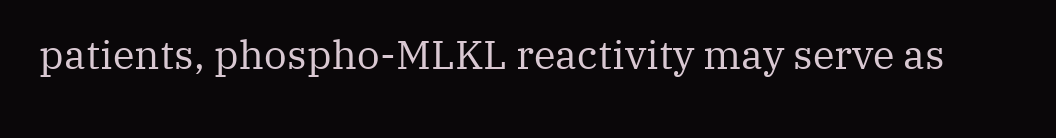patients, phospho-MLKL reactivity may serve as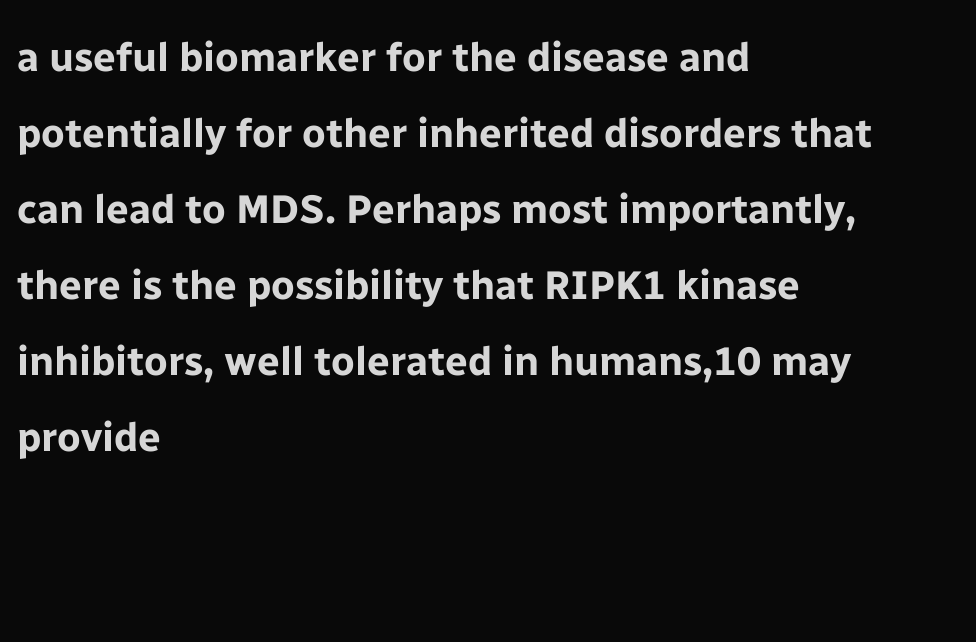a useful biomarker for the disease and potentially for other inherited disorders that can lead to MDS. Perhaps most importantly, there is the possibility that RIPK1 kinase inhibitors, well tolerated in humans,10 may provide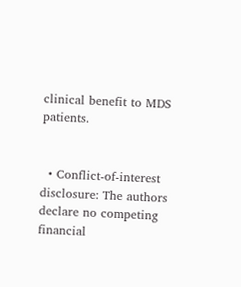clinical benefit to MDS patients.


  • Conflict-of-interest disclosure: The authors declare no competing financial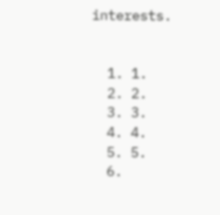interests.


  1. 1.
  2. 2.
  3. 3.
  4. 4.
  5. 5.
  6.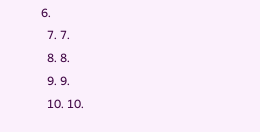6.
  7. 7.
  8. 8.
  9. 9.
  10. 10.